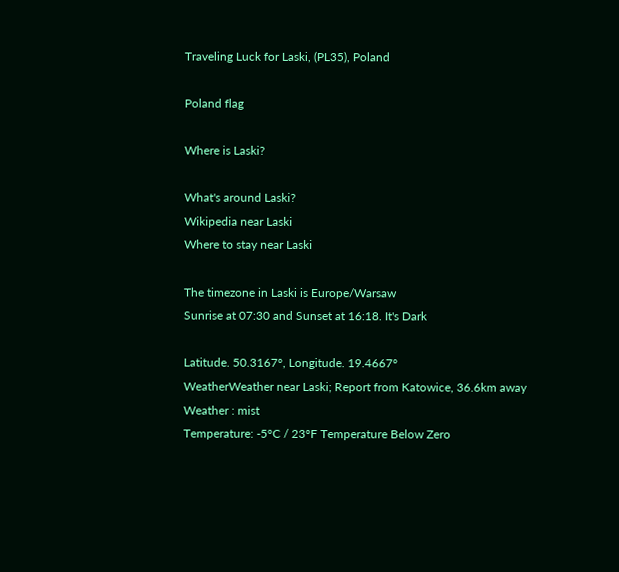Traveling Luck for Laski, (PL35), Poland

Poland flag

Where is Laski?

What's around Laski?
Wikipedia near Laski
Where to stay near Laski

The timezone in Laski is Europe/Warsaw
Sunrise at 07:30 and Sunset at 16:18. It's Dark

Latitude. 50.3167°, Longitude. 19.4667°
WeatherWeather near Laski; Report from Katowice, 36.6km away
Weather : mist
Temperature: -5°C / 23°F Temperature Below Zero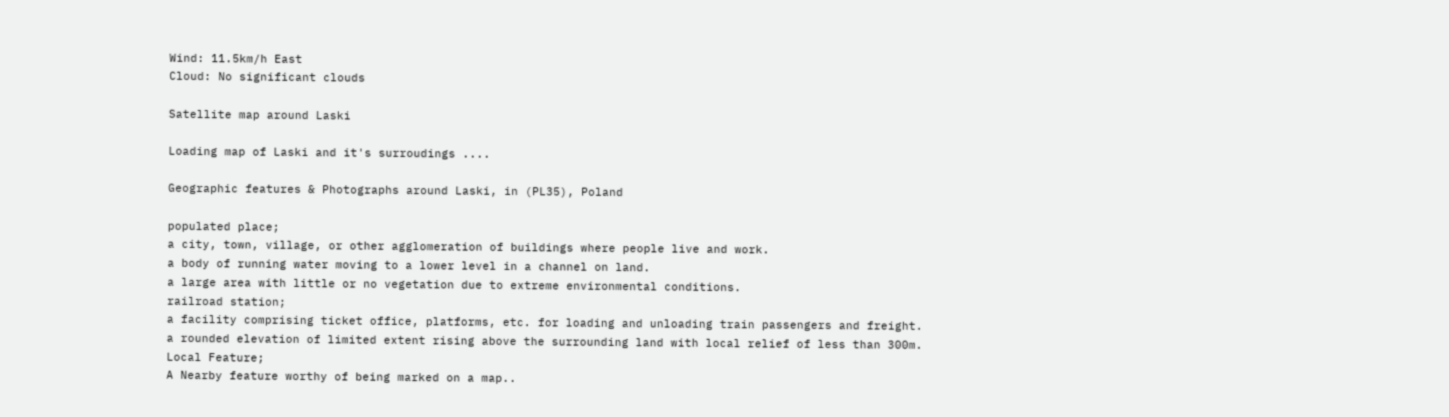Wind: 11.5km/h East
Cloud: No significant clouds

Satellite map around Laski

Loading map of Laski and it's surroudings ....

Geographic features & Photographs around Laski, in (PL35), Poland

populated place;
a city, town, village, or other agglomeration of buildings where people live and work.
a body of running water moving to a lower level in a channel on land.
a large area with little or no vegetation due to extreme environmental conditions.
railroad station;
a facility comprising ticket office, platforms, etc. for loading and unloading train passengers and freight.
a rounded elevation of limited extent rising above the surrounding land with local relief of less than 300m.
Local Feature;
A Nearby feature worthy of being marked on a map..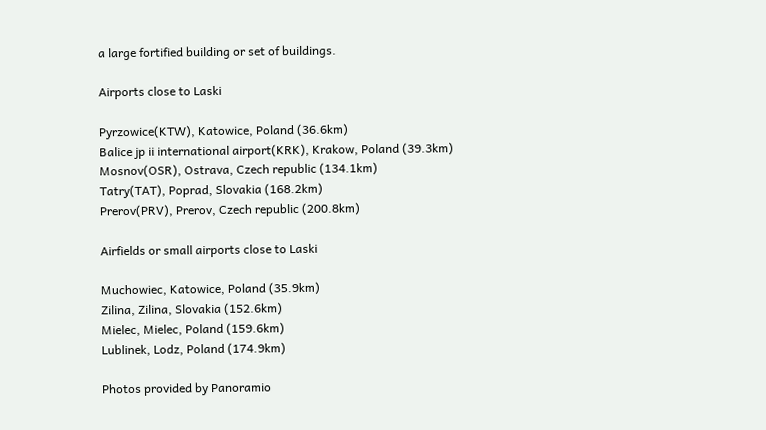a large fortified building or set of buildings.

Airports close to Laski

Pyrzowice(KTW), Katowice, Poland (36.6km)
Balice jp ii international airport(KRK), Krakow, Poland (39.3km)
Mosnov(OSR), Ostrava, Czech republic (134.1km)
Tatry(TAT), Poprad, Slovakia (168.2km)
Prerov(PRV), Prerov, Czech republic (200.8km)

Airfields or small airports close to Laski

Muchowiec, Katowice, Poland (35.9km)
Zilina, Zilina, Slovakia (152.6km)
Mielec, Mielec, Poland (159.6km)
Lublinek, Lodz, Poland (174.9km)

Photos provided by Panoramio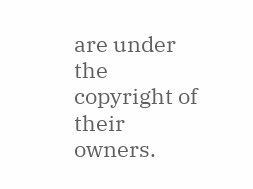are under the copyright of their owners.